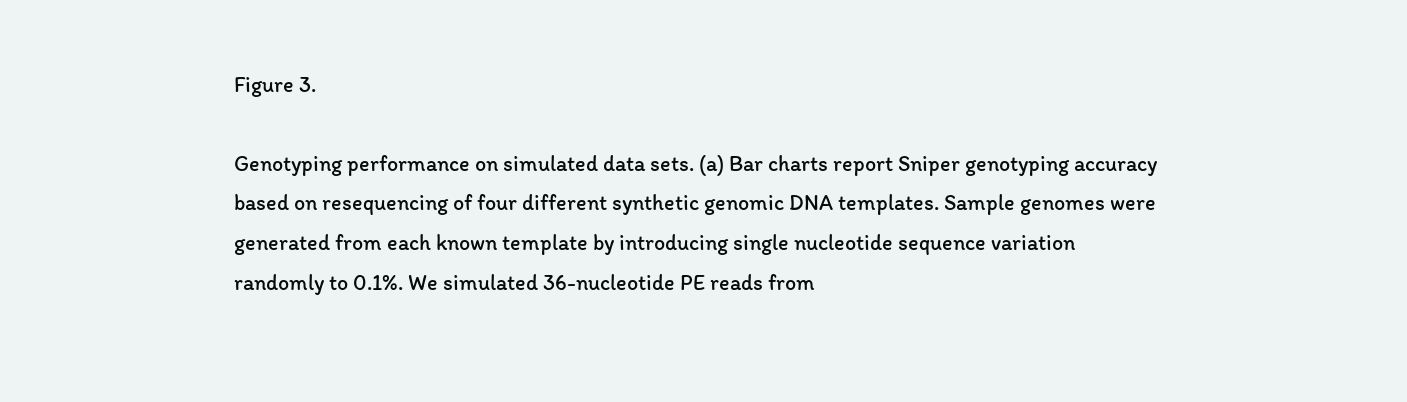Figure 3.

Genotyping performance on simulated data sets. (a) Bar charts report Sniper genotyping accuracy based on resequencing of four different synthetic genomic DNA templates. Sample genomes were generated from each known template by introducing single nucleotide sequence variation randomly to 0.1%. We simulated 36-nucleotide PE reads from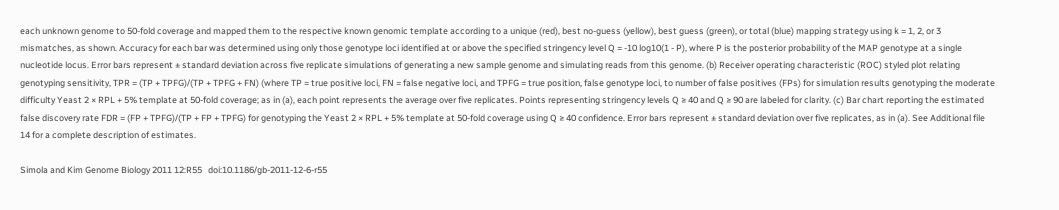each unknown genome to 50-fold coverage and mapped them to the respective known genomic template according to a unique (red), best no-guess (yellow), best guess (green), or total (blue) mapping strategy using k = 1, 2, or 3 mismatches, as shown. Accuracy for each bar was determined using only those genotype loci identified at or above the specified stringency level Q = -10 log10(1 - P), where P is the posterior probability of the MAP genotype at a single nucleotide locus. Error bars represent ± standard deviation across five replicate simulations of generating a new sample genome and simulating reads from this genome. (b) Receiver operating characteristic (ROC) styled plot relating genotyping sensitivity, TPR = (TP + TPFG)/(TP + TPFG + FN) (where TP = true positive loci, FN = false negative loci, and TPFG = true position, false genotype loci, to number of false positives (FPs) for simulation results genotyping the moderate difficulty Yeast 2 × RPL + 5% template at 50-fold coverage; as in (a), each point represents the average over five replicates. Points representing stringency levels Q ≥ 40 and Q ≥ 90 are labeled for clarity. (c) Bar chart reporting the estimated false discovery rate FDR = (FP + TPFG)/(TP + FP + TPFG) for genotyping the Yeast 2 × RPL + 5% template at 50-fold coverage using Q ≥ 40 confidence. Error bars represent ± standard deviation over five replicates, as in (a). See Additional file 14 for a complete description of estimates.

Simola and Kim Genome Biology 2011 12:R55   doi:10.1186/gb-2011-12-6-r55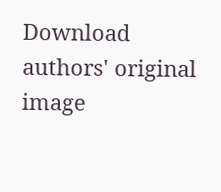Download authors' original image